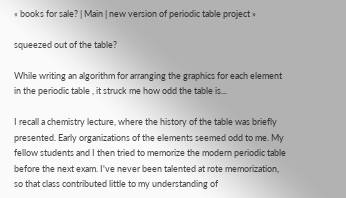« books for sale? | Main | new version of periodic table project »

squeezed out of the table?

While writing an algorithm for arranging the graphics for each element in the periodic table , it struck me how odd the table is...

I recall a chemistry lecture, where the history of the table was briefly presented. Early organizations of the elements seemed odd to me. My fellow students and I then tried to memorize the modern periodic table before the next exam. I've never been talented at rote memorization, so that class contributed little to my understanding of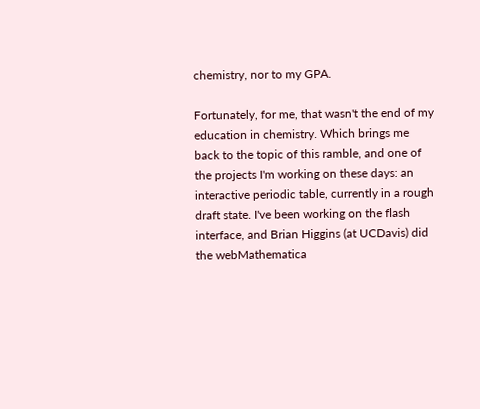chemistry, nor to my GPA.

Fortunately, for me, that wasn't the end of my education in chemistry. Which brings me back to the topic of this ramble, and one of the projects I'm working on these days: an interactive periodic table, currently in a rough draft state. I've been working on the flash interface, and Brian Higgins (at UCDavis) did the webMathematica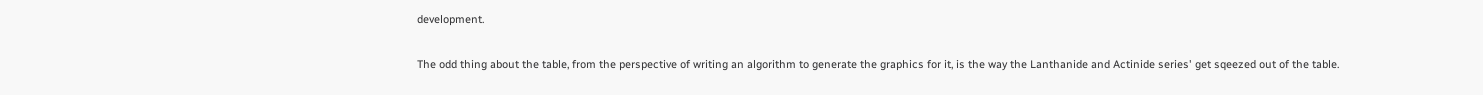development.

The odd thing about the table, from the perspective of writing an algorithm to generate the graphics for it, is the way the Lanthanide and Actinide series' get sqeezed out of the table.